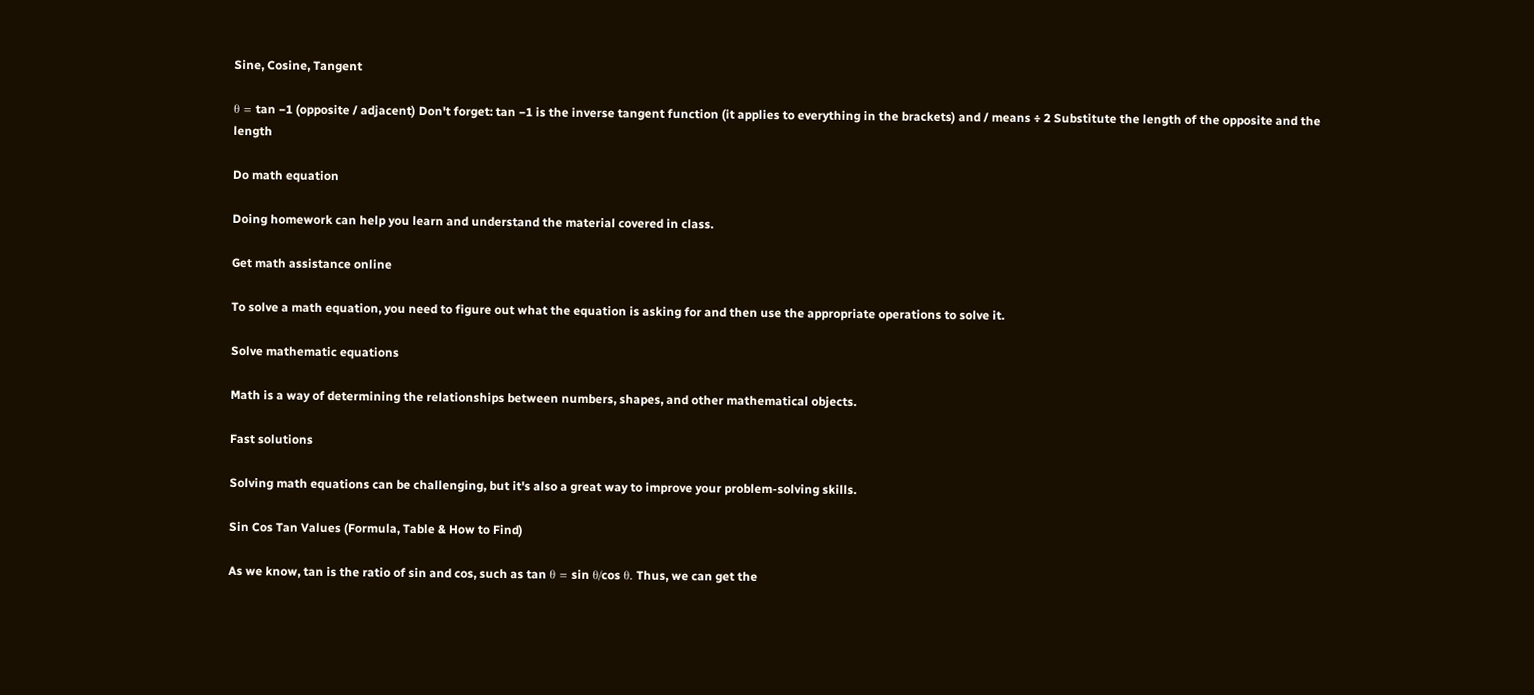Sine, Cosine, Tangent

θ = tan −1 (opposite / adjacent) Don't forget: tan −1 is the inverse tangent function (it applies to everything in the brackets) and / means ÷ 2 Substitute the length of the opposite and the length

Do math equation

Doing homework can help you learn and understand the material covered in class.

Get math assistance online

To solve a math equation, you need to figure out what the equation is asking for and then use the appropriate operations to solve it.

Solve mathematic equations

Math is a way of determining the relationships between numbers, shapes, and other mathematical objects.

Fast solutions

Solving math equations can be challenging, but it's also a great way to improve your problem-solving skills.

Sin Cos Tan Values (Formula, Table & How to Find)

As we know, tan is the ratio of sin and cos, such as tan θ = sin θ/cos θ. Thus, we can get the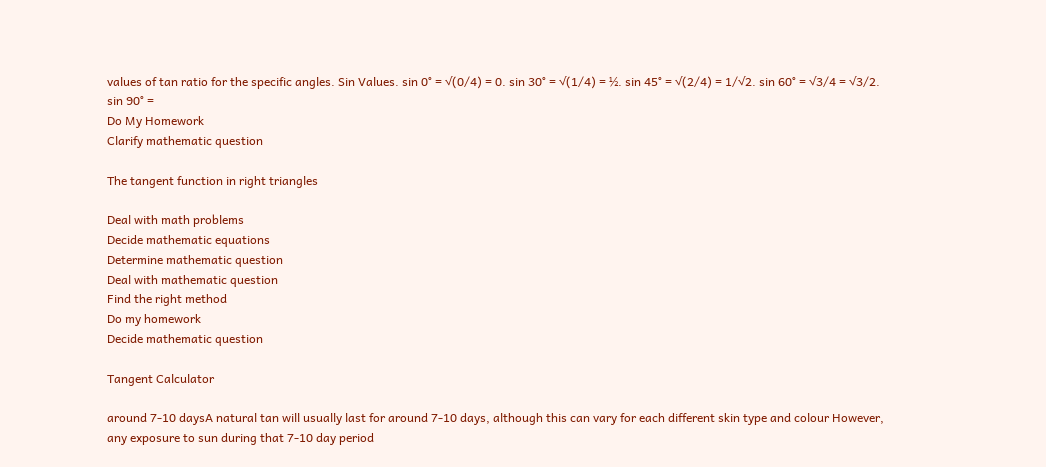values of tan ratio for the specific angles. Sin Values. sin 0° = √(0/4) = 0. sin 30° = √(1/4) = ½. sin 45° = √(2/4) = 1/√2. sin 60° = √3/4 = √3/2. sin 90° =
Do My Homework
Clarify mathematic question

The tangent function in right triangles

Deal with math problems
Decide mathematic equations
Determine mathematic question
Deal with mathematic question
Find the right method
Do my homework
Decide mathematic question

Tangent Calculator

around 7-10 daysA natural tan will usually last for around 7-10 days, although this can vary for each different skin type and colour However, any exposure to sun during that 7-10 day period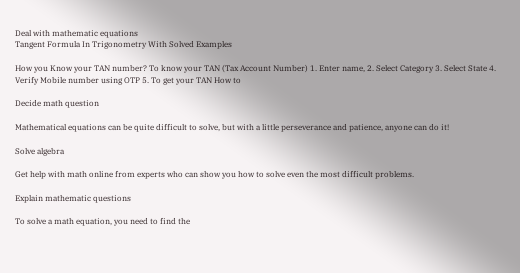Deal with mathematic equations
Tangent Formula In Trigonometry With Solved Examples

How you Know your TAN number? To know your TAN (Tax Account Number) 1. Enter name, 2. Select Category 3. Select State 4. Verify Mobile number using OTP 5. To get your TAN How to

Decide math question

Mathematical equations can be quite difficult to solve, but with a little perseverance and patience, anyone can do it!

Solve algebra

Get help with math online from experts who can show you how to solve even the most difficult problems.

Explain mathematic questions

To solve a math equation, you need to find the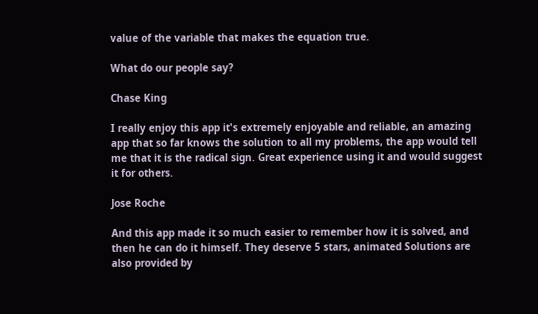value of the variable that makes the equation true.

What do our people say?

Chase King

I really enjoy this app it's extremely enjoyable and reliable, an amazing app that so far knows the solution to all my problems, the app would tell me that it is the radical sign. Great experience using it and would suggest it for others.

Jose Roche

And this app made it so much easier to remember how it is solved, and then he can do it himself. They deserve 5 stars, animated Solutions are also provided by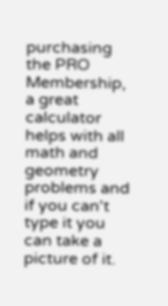purchasing the PRO Membership, a great calculator helps with all math and geometry problems and if you can't type it you can take a picture of it.